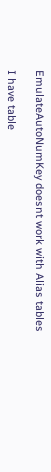EmulateAutoNumKey doesnt work with Alias tables

I have table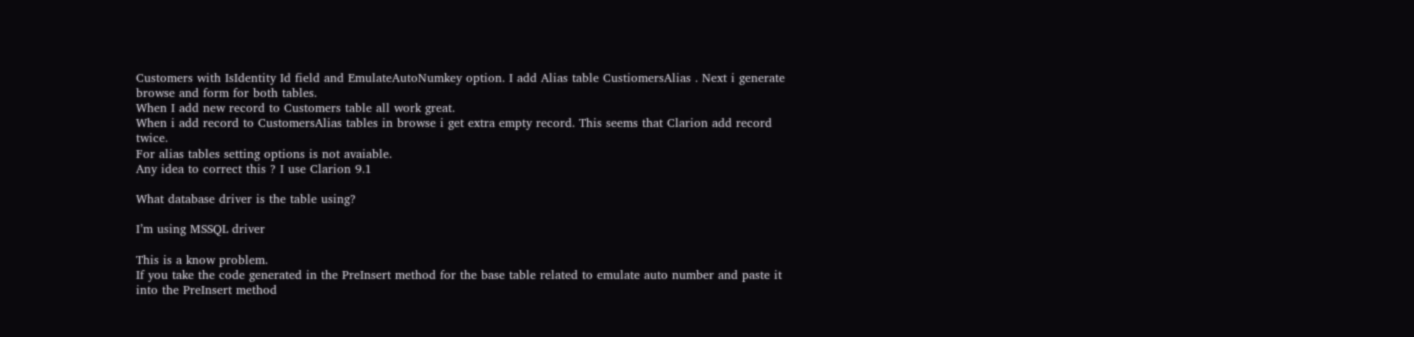Customers with IsIdentity Id field and EmulateAutoNumkey option. I add Alias table CustiomersAlias . Next i generate browse and form for both tables.
When I add new record to Customers table all work great.
When i add record to CustomersAlias tables in browse i get extra empty record. This seems that Clarion add record twice.
For alias tables setting options is not avaiable.
Any idea to correct this ? I use Clarion 9.1

What database driver is the table using?

I’m using MSSQL driver

This is a know problem.
If you take the code generated in the PreInsert method for the base table related to emulate auto number and paste it into the PreInsert method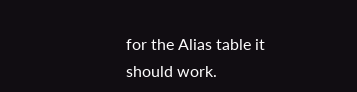for the Alias table it should work.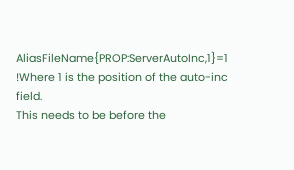AliasFileName{PROP:ServerAutoInc,1}=1 !Where 1 is the position of the auto-inc field.
This needs to be before the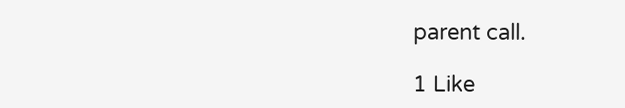parent call.

1 Like